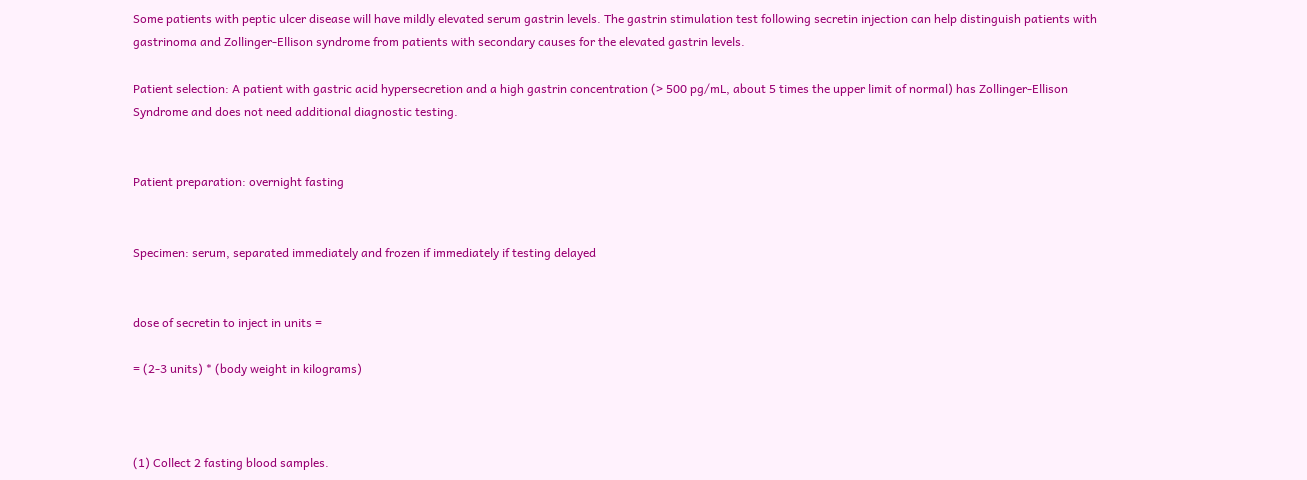Some patients with peptic ulcer disease will have mildly elevated serum gastrin levels. The gastrin stimulation test following secretin injection can help distinguish patients with gastrinoma and Zollinger-Ellison syndrome from patients with secondary causes for the elevated gastrin levels.

Patient selection: A patient with gastric acid hypersecretion and a high gastrin concentration (> 500 pg/mL, about 5 times the upper limit of normal) has Zollinger-Ellison Syndrome and does not need additional diagnostic testing.


Patient preparation: overnight fasting


Specimen: serum, separated immediately and frozen if immediately if testing delayed


dose of secretin to inject in units =

= (2-3 units) * (body weight in kilograms)



(1) Collect 2 fasting blood samples.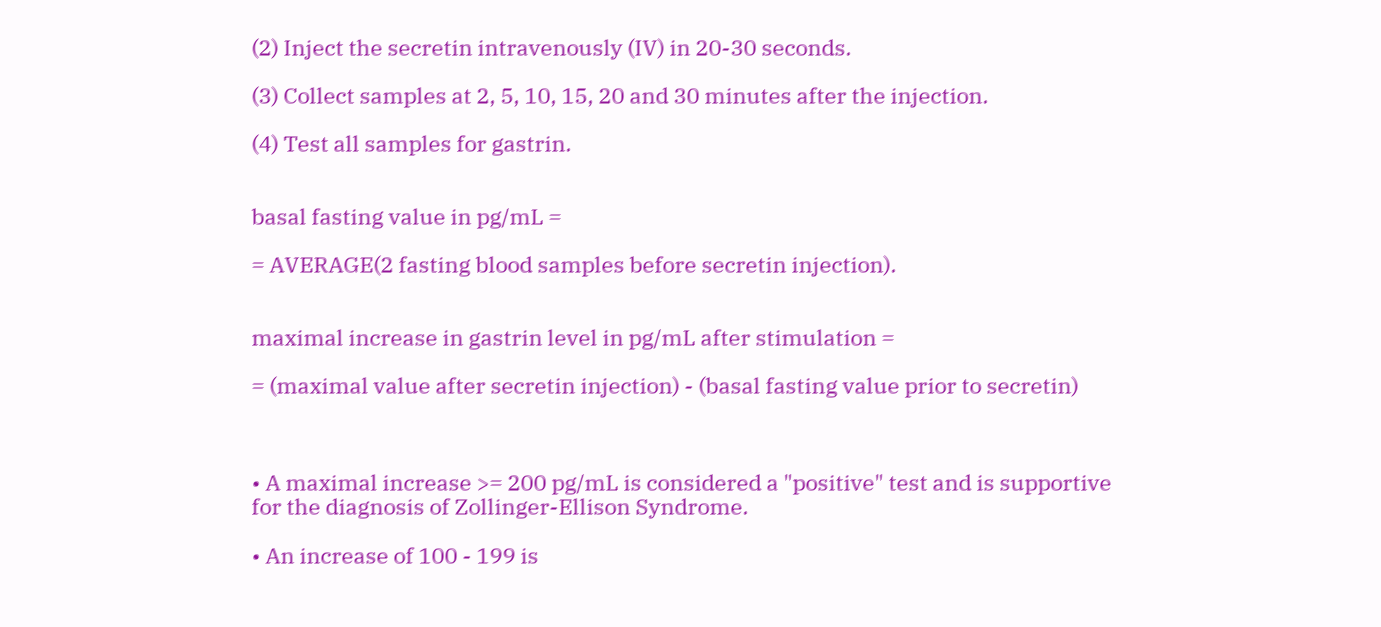(2) Inject the secretin intravenously (IV) in 20-30 seconds.

(3) Collect samples at 2, 5, 10, 15, 20 and 30 minutes after the injection.

(4) Test all samples for gastrin.


basal fasting value in pg/mL =

= AVERAGE(2 fasting blood samples before secretin injection).


maximal increase in gastrin level in pg/mL after stimulation =

= (maximal value after secretin injection) - (basal fasting value prior to secretin)



• A maximal increase >= 200 pg/mL is considered a "positive" test and is supportive for the diagnosis of Zollinger-Ellison Syndrome.

• An increase of 100 - 199 is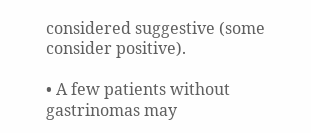considered suggestive (some consider positive).

• A few patients without gastrinomas may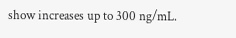show increases up to 300 ng/mL.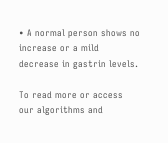• A normal person shows no increase or a mild decrease in gastrin levels.

To read more or access our algorithms and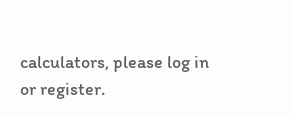calculators, please log in or register.